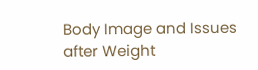Body Image and Issues after Weight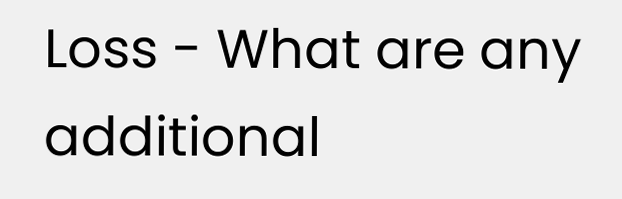Loss - What are any additional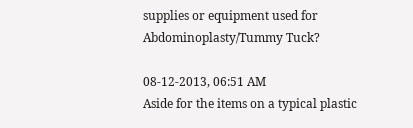supplies or equipment used for Abdominoplasty/Tummy Tuck?

08-12-2013, 06:51 AM
Aside for the items on a typical plastic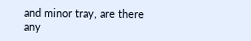and minor tray, are there any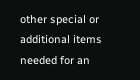other special or additional items needed for an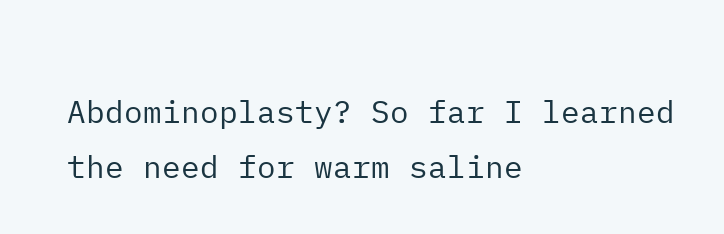Abdominoplasty? So far I learned the need for warm saline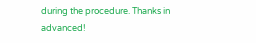during the procedure. Thanks in advanced!